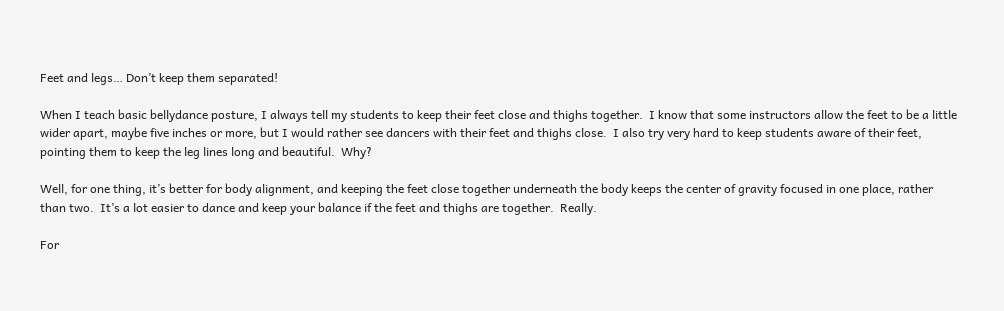Feet and legs… Don’t keep them separated!

When I teach basic bellydance posture, I always tell my students to keep their feet close and thighs together.  I know that some instructors allow the feet to be a little wider apart, maybe five inches or more, but I would rather see dancers with their feet and thighs close.  I also try very hard to keep students aware of their feet, pointing them to keep the leg lines long and beautiful.  Why?

Well, for one thing, it’s better for body alignment, and keeping the feet close together underneath the body keeps the center of gravity focused in one place, rather than two.  It’s a lot easier to dance and keep your balance if the feet and thighs are together.  Really.

For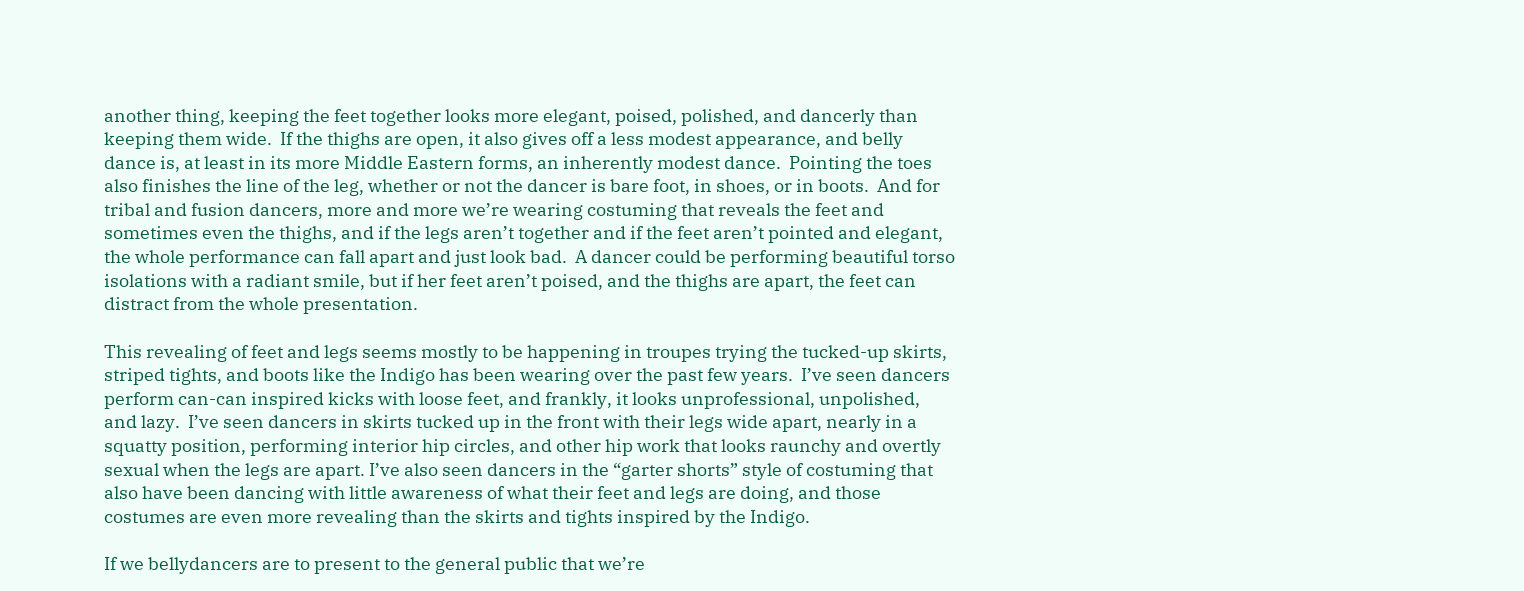another thing, keeping the feet together looks more elegant, poised, polished, and dancerly than keeping them wide.  If the thighs are open, it also gives off a less modest appearance, and belly dance is, at least in its more Middle Eastern forms, an inherently modest dance.  Pointing the toes also finishes the line of the leg, whether or not the dancer is bare foot, in shoes, or in boots.  And for tribal and fusion dancers, more and more we’re wearing costuming that reveals the feet and sometimes even the thighs, and if the legs aren’t together and if the feet aren’t pointed and elegant, the whole performance can fall apart and just look bad.  A dancer could be performing beautiful torso isolations with a radiant smile, but if her feet aren’t poised, and the thighs are apart, the feet can distract from the whole presentation.

This revealing of feet and legs seems mostly to be happening in troupes trying the tucked-up skirts, striped tights, and boots like the Indigo has been wearing over the past few years.  I’ve seen dancers perform can-can inspired kicks with loose feet, and frankly, it looks unprofessional, unpolished, and lazy.  I’ve seen dancers in skirts tucked up in the front with their legs wide apart, nearly in a squatty position, performing interior hip circles, and other hip work that looks raunchy and overtly sexual when the legs are apart. I’ve also seen dancers in the “garter shorts” style of costuming that also have been dancing with little awareness of what their feet and legs are doing, and those costumes are even more revealing than the skirts and tights inspired by the Indigo.

If we bellydancers are to present to the general public that we’re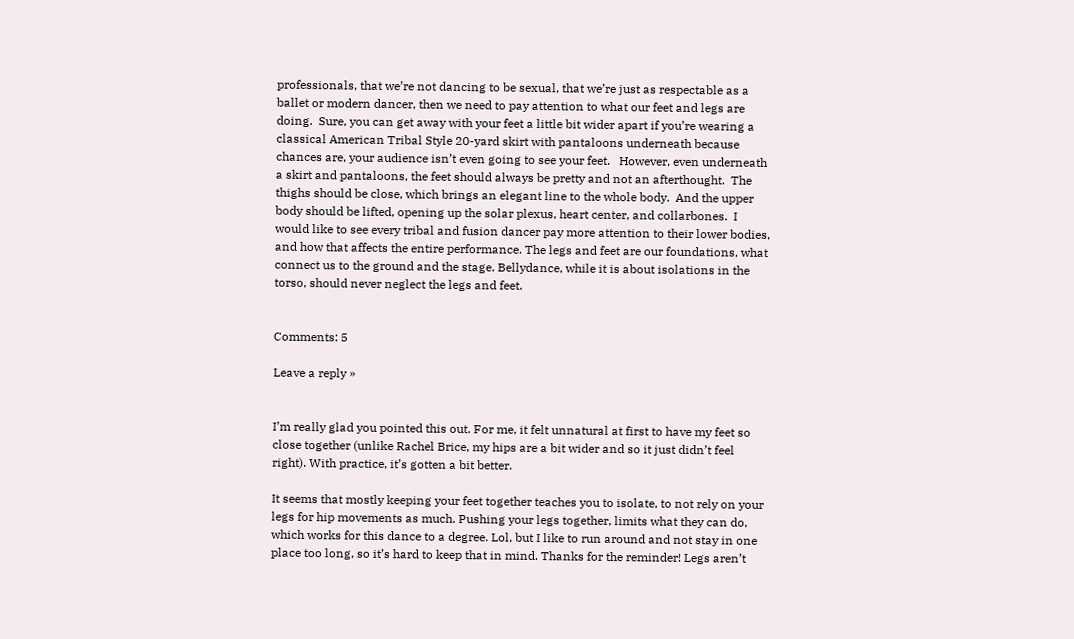professionals, that we’re not dancing to be sexual, that we’re just as respectable as a ballet or modern dancer, then we need to pay attention to what our feet and legs are doing.  Sure, you can get away with your feet a little bit wider apart if you’re wearing a classical American Tribal Style 20-yard skirt with pantaloons underneath because chances are, your audience isn’t even going to see your feet.   However, even underneath a skirt and pantaloons, the feet should always be pretty and not an afterthought.  The thighs should be close, which brings an elegant line to the whole body.  And the upper body should be lifted, opening up the solar plexus, heart center, and collarbones.  I would like to see every tribal and fusion dancer pay more attention to their lower bodies, and how that affects the entire performance. The legs and feet are our foundations, what connect us to the ground and the stage. Bellydance, while it is about isolations in the torso, should never neglect the legs and feet.


Comments: 5

Leave a reply »


I’m really glad you pointed this out. For me, it felt unnatural at first to have my feet so close together (unlike Rachel Brice, my hips are a bit wider and so it just didn’t feel right). With practice, it’s gotten a bit better.

It seems that mostly keeping your feet together teaches you to isolate, to not rely on your legs for hip movements as much. Pushing your legs together, limits what they can do, which works for this dance to a degree. Lol, but I like to run around and not stay in one place too long, so it’s hard to keep that in mind. Thanks for the reminder! Legs aren’t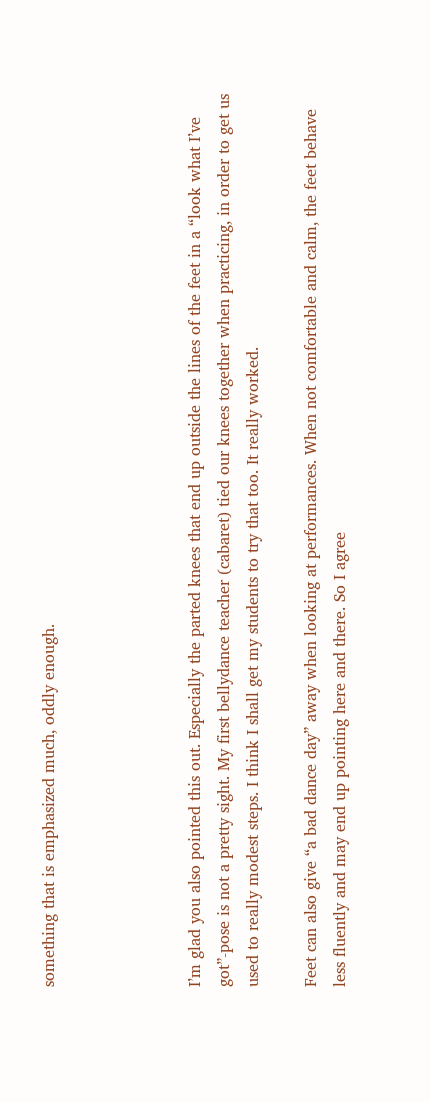something that is emphasized much, oddly enough.




I’m glad you also pointed this out. Especially the parted knees that end up outside the lines of the feet in a “look what I’ve got”-pose is not a pretty sight. My first bellydance teacher (cabaret) tied our knees together when practicing, in order to get us used to really modest steps. I think I shall get my students to try that too. It really worked.

Feet can also give “a bad dance day” away when looking at performances. When not comfortable and calm, the feet behave less fluently and may end up pointing here and there. So I agree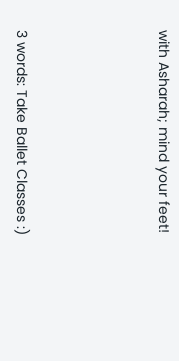with Asharah; mind your feet!




3 words: Take Ballet Classes :)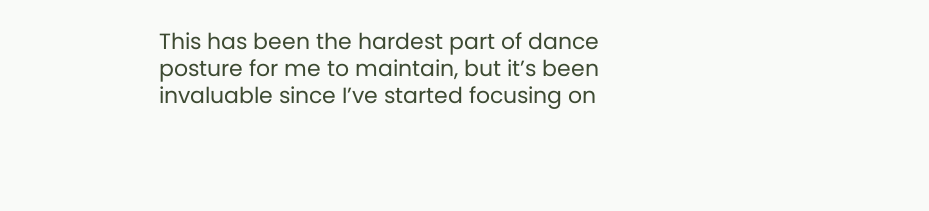This has been the hardest part of dance posture for me to maintain, but it’s been invaluable since I’ve started focusing on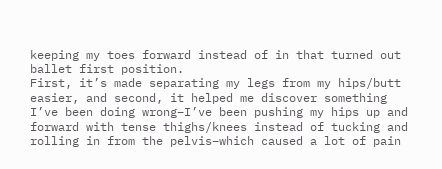keeping my toes forward instead of in that turned out ballet first position.
First, it’s made separating my legs from my hips/butt easier, and second, it helped me discover something I’ve been doing wrong–I’ve been pushing my hips up and forward with tense thighs/knees instead of tucking and rolling in from the pelvis–which caused a lot of pain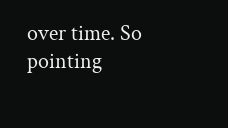over time. So pointing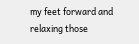my feet forward and relaxing those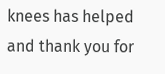knees has helped and thank you for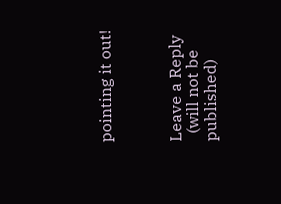pointing it out!



Leave a Reply
  (will not be published)